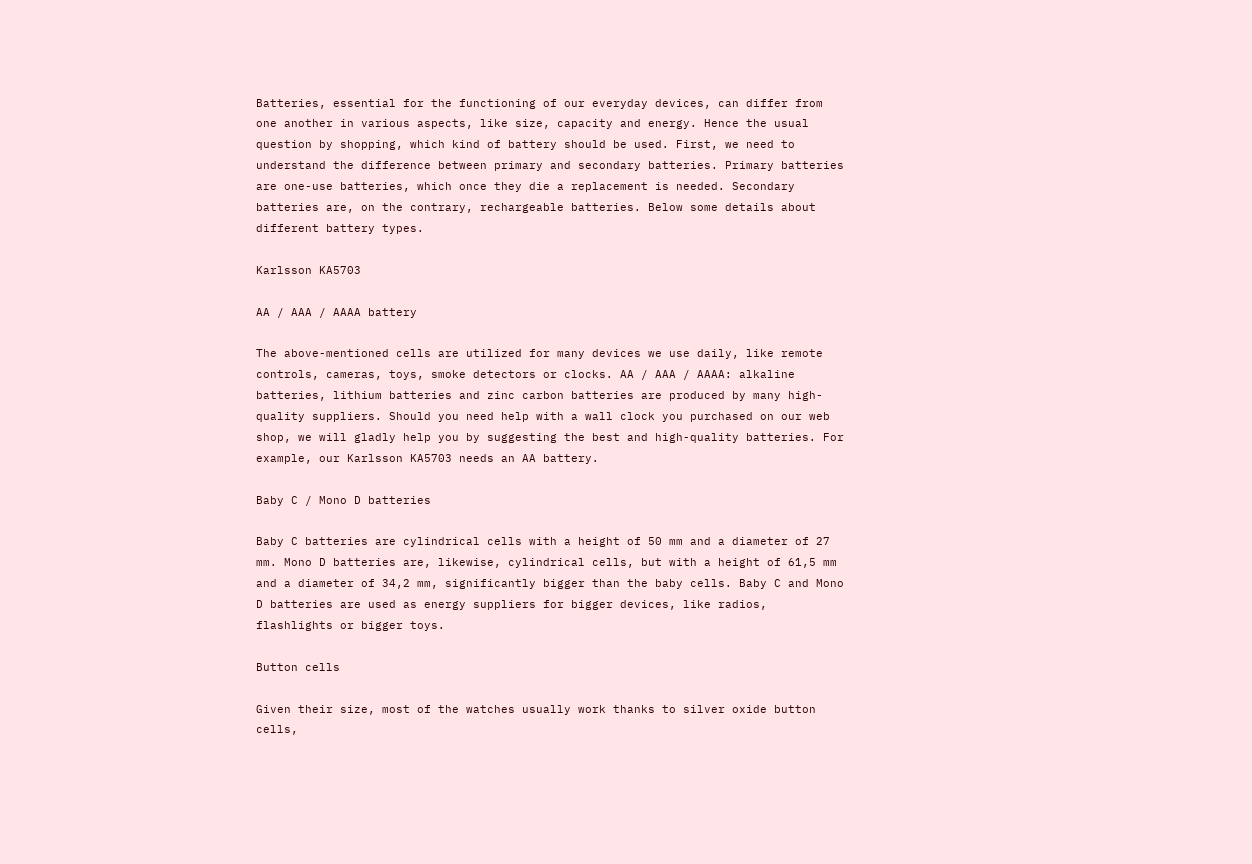Batteries, essential for the functioning of our everyday devices, can differ from one another in various aspects, like size, capacity and energy. Hence the usual question by shopping, which kind of battery should be used. First, we need to understand the difference between primary and secondary batteries. Primary batteries are one-use batteries, which once they die a replacement is needed. Secondary batteries are, on the contrary, rechargeable batteries. Below some details about different battery types.

Karlsson KA5703

AA / AAA / AAAA battery

The above-mentioned cells are utilized for many devices we use daily, like remote controls, cameras, toys, smoke detectors or clocks. AA / AAA / AAAA: alkaline batteries, lithium batteries and zinc carbon batteries are produced by many high-quality suppliers. Should you need help with a wall clock you purchased on our web shop, we will gladly help you by suggesting the best and high-quality batteries. For example, our Karlsson KA5703 needs an AA battery.

Baby C / Mono D batteries

Baby C batteries are cylindrical cells with a height of 50 mm and a diameter of 27 mm. Mono D batteries are, likewise, cylindrical cells, but with a height of 61,5 mm and a diameter of 34,2 mm, significantly bigger than the baby cells. Baby C and Mono D batteries are used as energy suppliers for bigger devices, like radios, flashlights or bigger toys.

Button cells

Given their size, most of the watches usually work thanks to silver oxide button cells,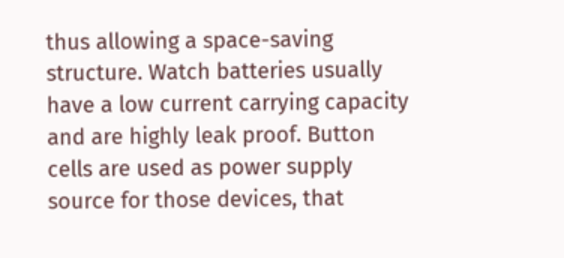thus allowing a space-saving structure. Watch batteries usually have a low current carrying capacity and are highly leak proof. Button cells are used as power supply source for those devices, that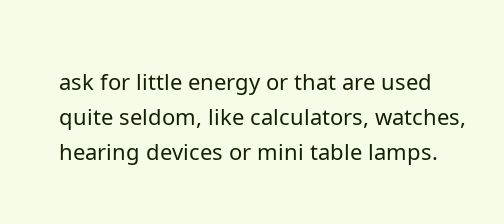ask for little energy or that are used quite seldom, like calculators, watches, hearing devices or mini table lamps.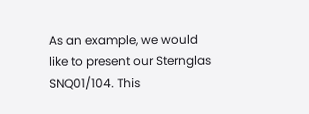As an example, we would like to present our Sternglas SNQ01/104. This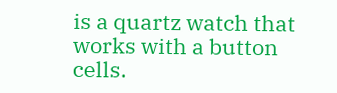is a quartz watch that works with a button cells.